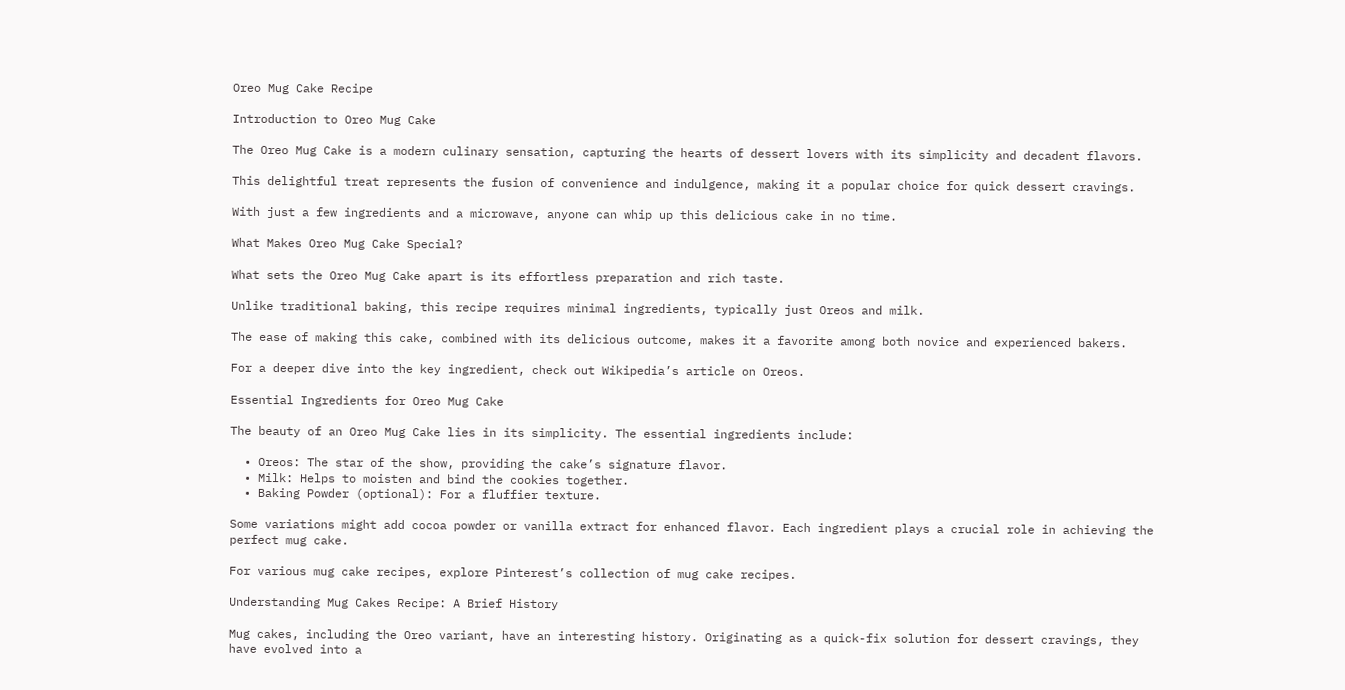Oreo Mug Cake Recipe

Introduction to Oreo Mug Cake

The Oreo Mug Cake is a modern culinary sensation, capturing the hearts of dessert lovers with its simplicity and decadent flavors.

This delightful treat represents the fusion of convenience and indulgence, making it a popular choice for quick dessert cravings.

With just a few ingredients and a microwave, anyone can whip up this delicious cake in no time.

What Makes Oreo Mug Cake Special?

What sets the Oreo Mug Cake apart is its effortless preparation and rich taste.

Unlike traditional baking, this recipe requires minimal ingredients, typically just Oreos and milk.

The ease of making this cake, combined with its delicious outcome, makes it a favorite among both novice and experienced bakers.

For a deeper dive into the key ingredient, check out Wikipedia’s article on Oreos.

Essential Ingredients for Oreo Mug Cake

The beauty of an Oreo Mug Cake lies in its simplicity. The essential ingredients include:

  • Oreos: The star of the show, providing the cake’s signature flavor.
  • Milk: Helps to moisten and bind the cookies together.
  • Baking Powder (optional): For a fluffier texture.

Some variations might add cocoa powder or vanilla extract for enhanced flavor. Each ingredient plays a crucial role in achieving the perfect mug cake.

For various mug cake recipes, explore Pinterest’s collection of mug cake recipes.

Understanding Mug Cakes Recipe: A Brief History

Mug cakes, including the Oreo variant, have an interesting history. Originating as a quick-fix solution for dessert cravings, they have evolved into a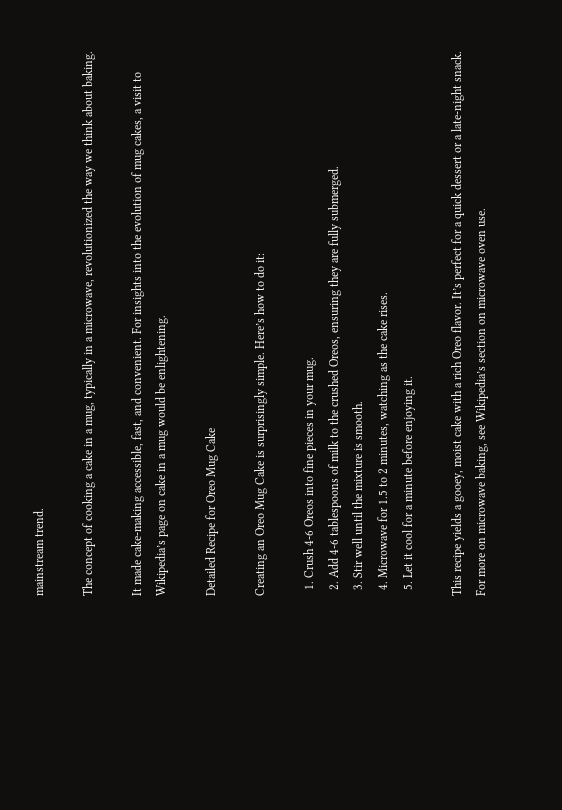mainstream trend.

The concept of cooking a cake in a mug, typically in a microwave, revolutionized the way we think about baking.

It made cake-making accessible, fast, and convenient. For insights into the evolution of mug cakes, a visit to Wikipedia’s page on cake in a mug would be enlightening.

Detailed Recipe for Oreo Mug Cake

Creating an Oreo Mug Cake is surprisingly simple. Here’s how to do it:

  1. Crush 4-6 Oreos into fine pieces in your mug.
  2. Add 4-6 tablespoons of milk to the crushed Oreos, ensuring they are fully submerged.
  3. Stir well until the mixture is smooth.
  4. Microwave for 1.5 to 2 minutes, watching as the cake rises.
  5. Let it cool for a minute before enjoying it.

This recipe yields a gooey, moist cake with a rich Oreo flavor. It’s perfect for a quick dessert or a late-night snack. For more on microwave baking, see Wikipedia’s section on microwave oven use.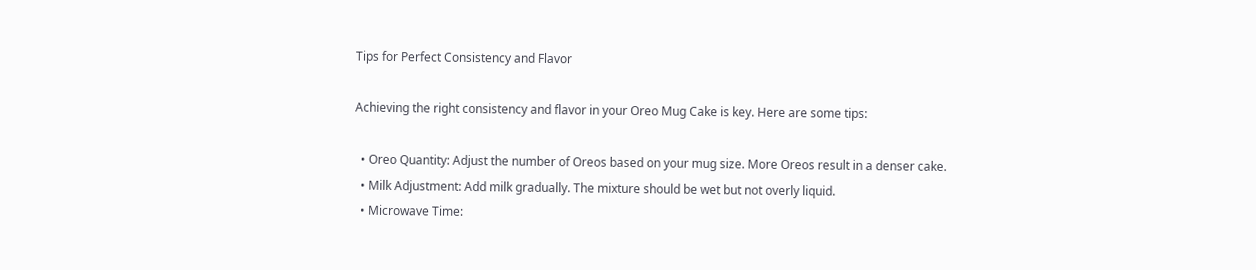Tips for Perfect Consistency and Flavor

Achieving the right consistency and flavor in your Oreo Mug Cake is key. Here are some tips:

  • Oreo Quantity: Adjust the number of Oreos based on your mug size. More Oreos result in a denser cake.
  • Milk Adjustment: Add milk gradually. The mixture should be wet but not overly liquid.
  • Microwave Time: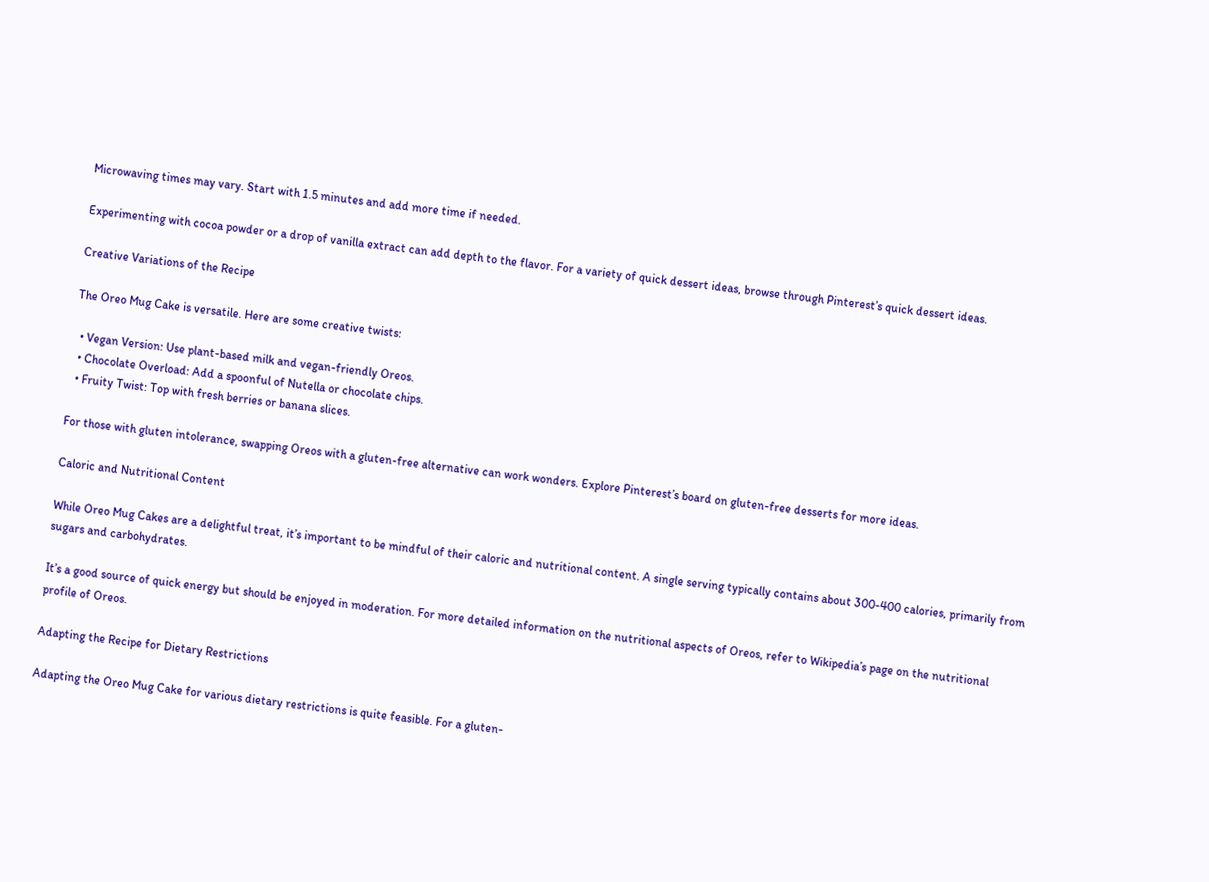Microwaving times may vary. Start with 1.5 minutes and add more time if needed.

Experimenting with cocoa powder or a drop of vanilla extract can add depth to the flavor. For a variety of quick dessert ideas, browse through Pinterest’s quick dessert ideas.

Creative Variations of the Recipe

The Oreo Mug Cake is versatile. Here are some creative twists:

  • Vegan Version: Use plant-based milk and vegan-friendly Oreos.
  • Chocolate Overload: Add a spoonful of Nutella or chocolate chips.
  • Fruity Twist: Top with fresh berries or banana slices.

For those with gluten intolerance, swapping Oreos with a gluten-free alternative can work wonders. Explore Pinterest’s board on gluten-free desserts for more ideas.

Caloric and Nutritional Content

While Oreo Mug Cakes are a delightful treat, it’s important to be mindful of their caloric and nutritional content. A single serving typically contains about 300-400 calories, primarily from sugars and carbohydrates.

It’s a good source of quick energy but should be enjoyed in moderation. For more detailed information on the nutritional aspects of Oreos, refer to Wikipedia’s page on the nutritional profile of Oreos.

Adapting the Recipe for Dietary Restrictions

Adapting the Oreo Mug Cake for various dietary restrictions is quite feasible. For a gluten-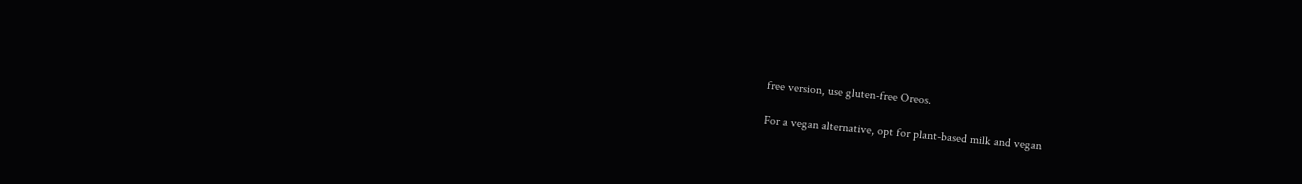free version, use gluten-free Oreos.

For a vegan alternative, opt for plant-based milk and vegan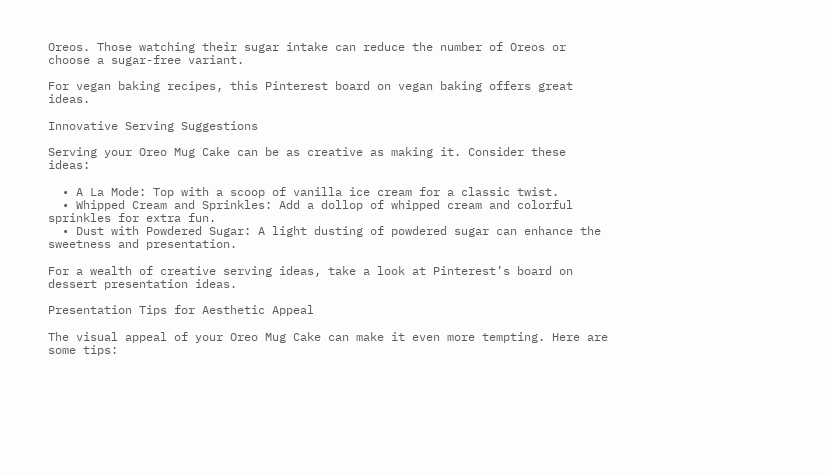Oreos. Those watching their sugar intake can reduce the number of Oreos or choose a sugar-free variant.

For vegan baking recipes, this Pinterest board on vegan baking offers great ideas.

Innovative Serving Suggestions

Serving your Oreo Mug Cake can be as creative as making it. Consider these ideas:

  • A La Mode: Top with a scoop of vanilla ice cream for a classic twist.
  • Whipped Cream and Sprinkles: Add a dollop of whipped cream and colorful sprinkles for extra fun.
  • Dust with Powdered Sugar: A light dusting of powdered sugar can enhance the sweetness and presentation.

For a wealth of creative serving ideas, take a look at Pinterest’s board on dessert presentation ideas.

Presentation Tips for Aesthetic Appeal

The visual appeal of your Oreo Mug Cake can make it even more tempting. Here are some tips: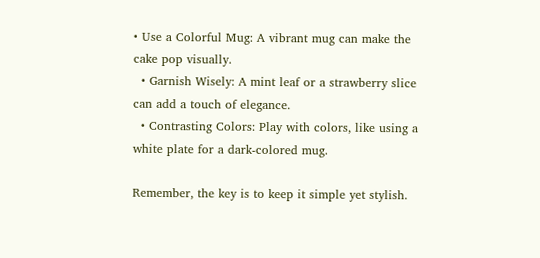• Use a Colorful Mug: A vibrant mug can make the cake pop visually.
  • Garnish Wisely: A mint leaf or a strawberry slice can add a touch of elegance.
  • Contrasting Colors: Play with colors, like using a white plate for a dark-colored mug.

Remember, the key is to keep it simple yet stylish.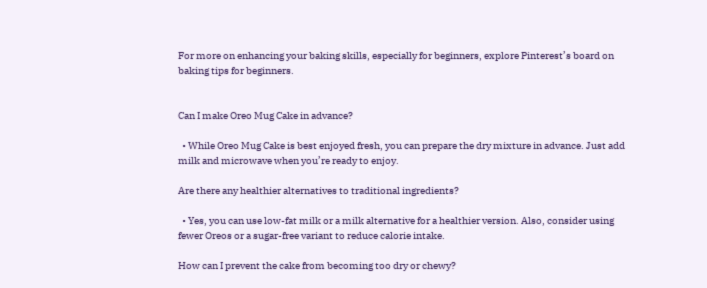For more on enhancing your baking skills, especially for beginners, explore Pinterest’s board on baking tips for beginners.


Can I make Oreo Mug Cake in advance?

  • While Oreo Mug Cake is best enjoyed fresh, you can prepare the dry mixture in advance. Just add milk and microwave when you’re ready to enjoy.

Are there any healthier alternatives to traditional ingredients?

  • Yes, you can use low-fat milk or a milk alternative for a healthier version. Also, consider using fewer Oreos or a sugar-free variant to reduce calorie intake.

How can I prevent the cake from becoming too dry or chewy?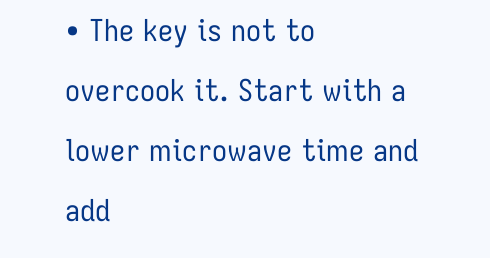• The key is not to overcook it. Start with a lower microwave time and add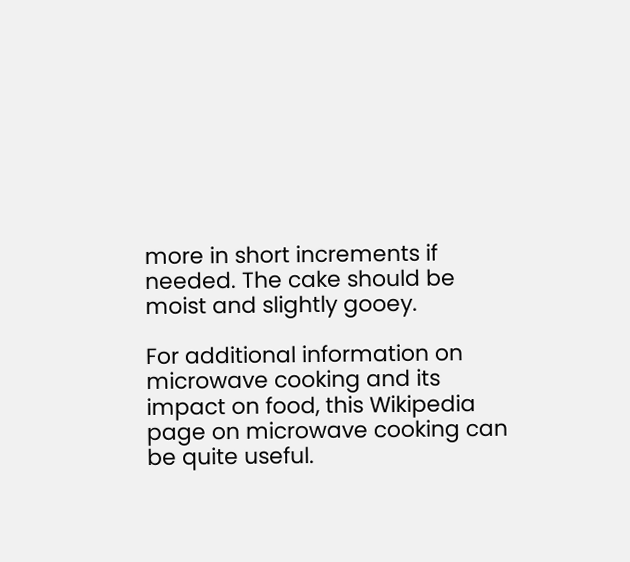more in short increments if needed. The cake should be moist and slightly gooey.

For additional information on microwave cooking and its impact on food, this Wikipedia page on microwave cooking can be quite useful.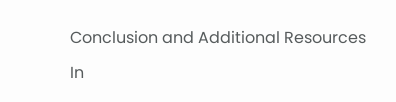Conclusion and Additional Resources

In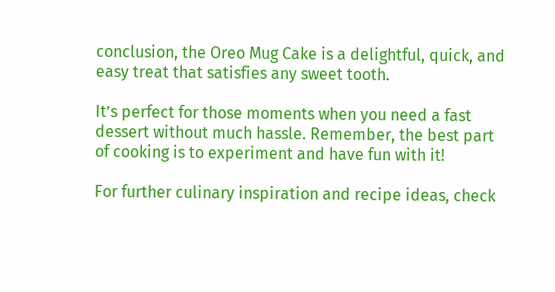conclusion, the Oreo Mug Cake is a delightful, quick, and easy treat that satisfies any sweet tooth.

It’s perfect for those moments when you need a fast dessert without much hassle. Remember, the best part of cooking is to experiment and have fun with it!

For further culinary inspiration and recipe ideas, check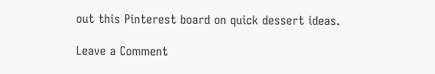out this Pinterest board on quick dessert ideas.

Leave a Comment